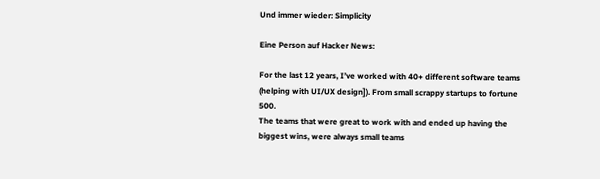Und immer wieder: Simplicity

Eine Person auf Hacker News:

For the last 12 years, I’ve worked with 40+ different software teams (helping with UI/UX design]). From small scrappy startups to fortune 500.
The teams that were great to work with and ended up having the biggest wins, were always small teams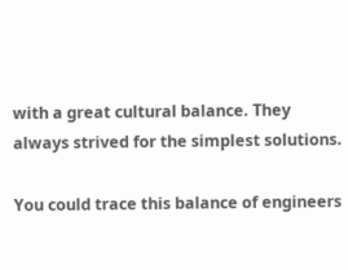with a great cultural balance. They always strived for the simplest solutions.

You could trace this balance of engineers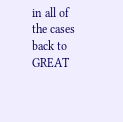in all of the cases back to GREAT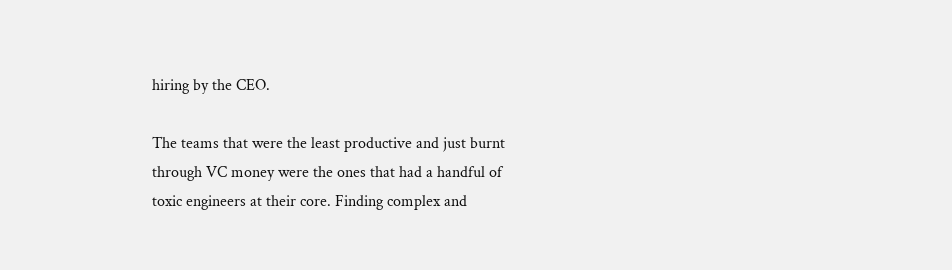hiring by the CEO.

The teams that were the least productive and just burnt through VC money were the ones that had a handful of toxic engineers at their core. Finding complex and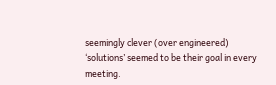seemingly clever (over engineered) ‘solutions’ seemed to be their goal in every meeting.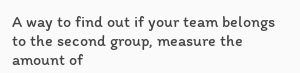A way to find out if your team belongs to the second group, measure the amount of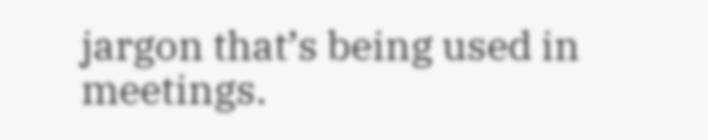jargon that’s being used in meetings.